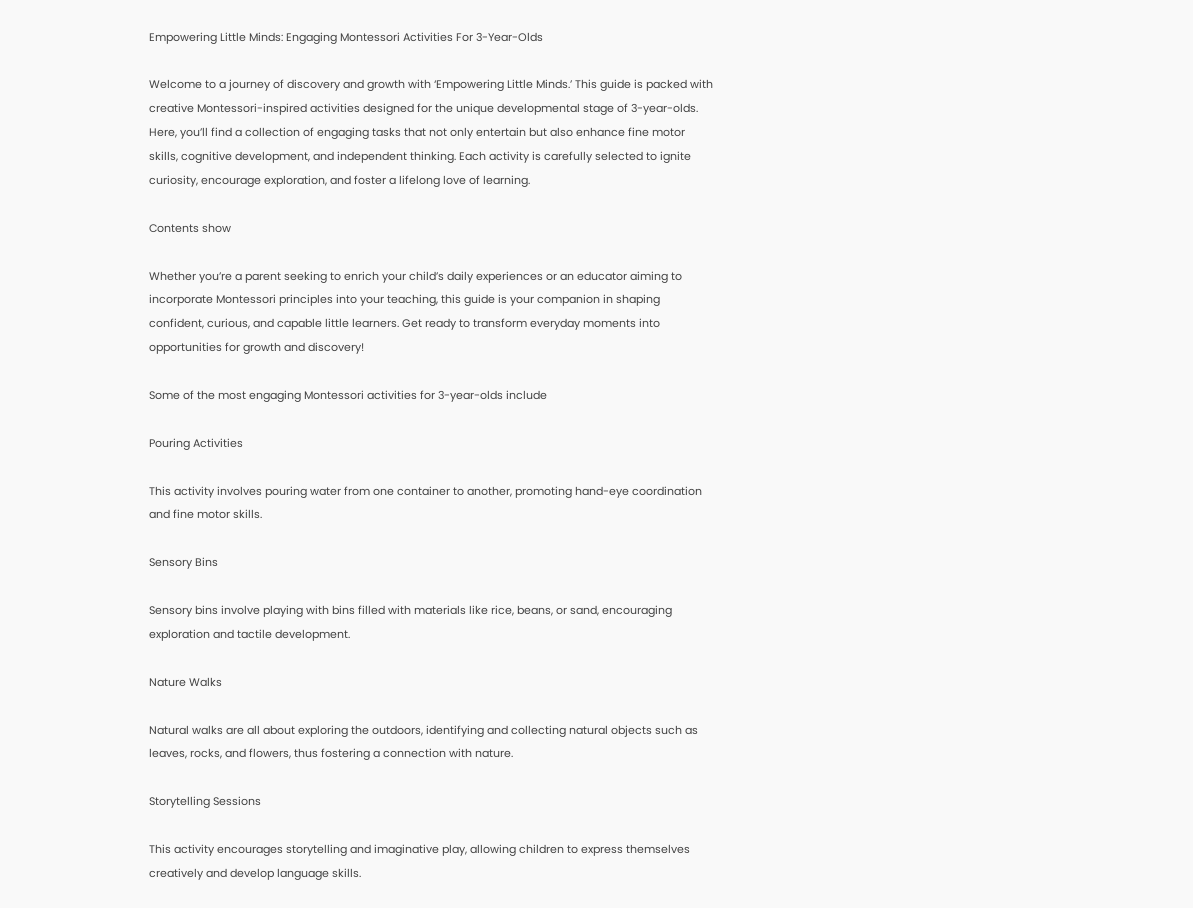Empowering Little Minds: Engaging Montessori Activities For 3-Year-Olds

Welcome to a journey of discovery and growth with ‘Empowering Little Minds.’ This guide is packed with creative Montessori-inspired activities designed for the unique developmental stage of 3-year-olds. Here, you’ll find a collection of engaging tasks that not only entertain but also enhance fine motor skills, cognitive development, and independent thinking. Each activity is carefully selected to ignite curiosity, encourage exploration, and foster a lifelong love of learning.

Contents show

Whether you’re a parent seeking to enrich your child’s daily experiences or an educator aiming to incorporate Montessori principles into your teaching, this guide is your companion in shaping confident, curious, and capable little learners. Get ready to transform everyday moments into opportunities for growth and discovery!

Some of the most engaging Montessori activities for 3-year-olds include

Pouring Activities

This activity involves pouring water from one container to another, promoting hand-eye coordination and fine motor skills.

Sensory Bins

Sensory bins involve playing with bins filled with materials like rice, beans, or sand, encouraging exploration and tactile development.

Nature Walks

Natural walks are all about exploring the outdoors, identifying and collecting natural objects such as leaves, rocks, and flowers, thus fostering a connection with nature.

Storytelling Sessions

This activity encourages storytelling and imaginative play, allowing children to express themselves creatively and develop language skills.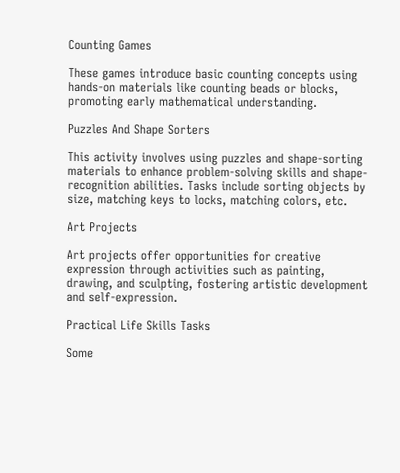Counting Games

These games introduce basic counting concepts using hands-on materials like counting beads or blocks, promoting early mathematical understanding.

Puzzles And Shape Sorters

This activity involves using puzzles and shape-sorting materials to enhance problem-solving skills and shape-recognition abilities. Tasks include sorting objects by size, matching keys to locks, matching colors, etc.

Art Projects

Art projects offer opportunities for creative expression through activities such as painting, drawing, and sculpting, fostering artistic development and self-expression.

Practical Life Skills Tasks

Some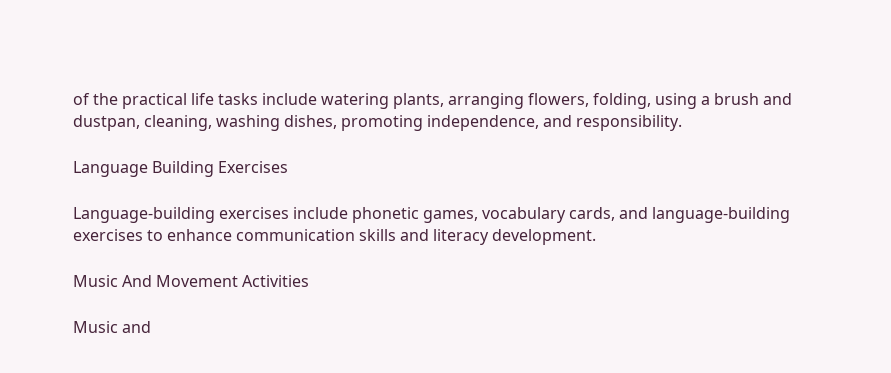of the practical life tasks include watering plants, arranging flowers, folding, using a brush and dustpan, cleaning, washing dishes, promoting independence, and responsibility.

Language Building Exercises

Language-building exercises include phonetic games, vocabulary cards, and language-building exercises to enhance communication skills and literacy development.

Music And Movement Activities

Music and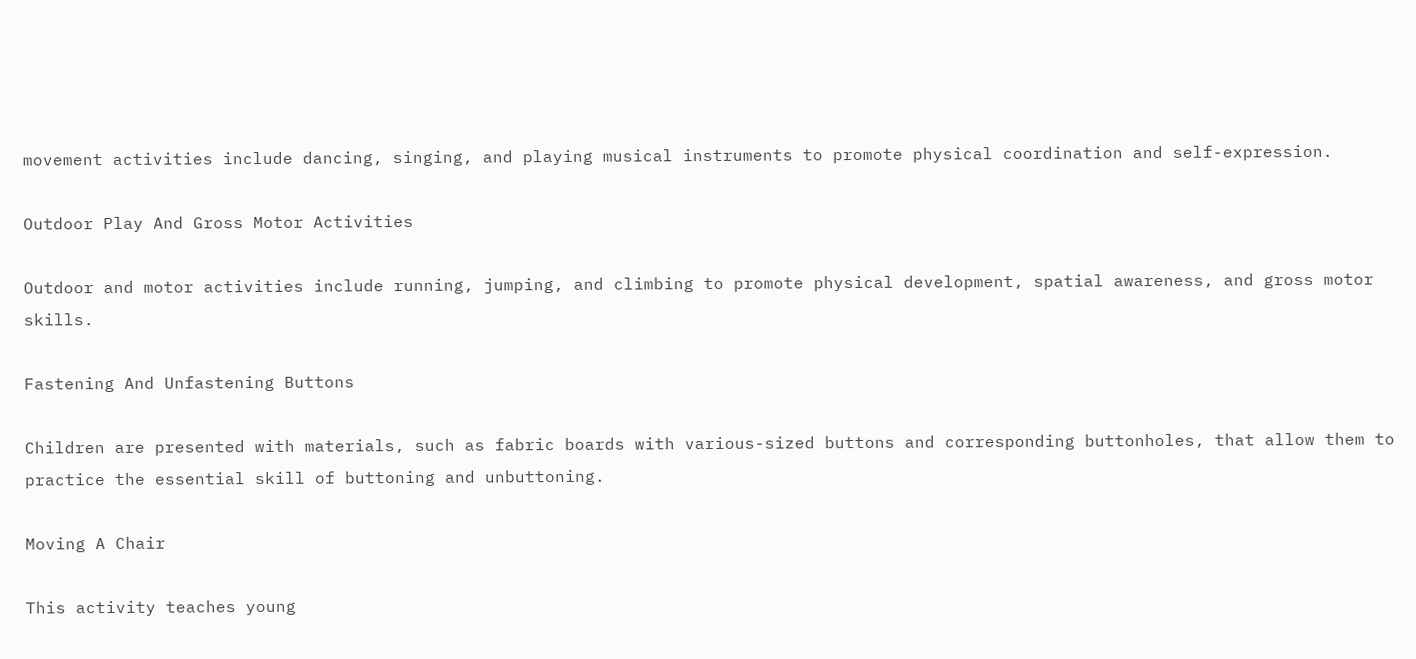movement activities include dancing, singing, and playing musical instruments to promote physical coordination and self-expression.

Outdoor Play And Gross Motor Activities

Outdoor and motor activities include running, jumping, and climbing to promote physical development, spatial awareness, and gross motor skills.

Fastening And Unfastening Buttons

Children are presented with materials, such as fabric boards with various-sized buttons and corresponding buttonholes, that allow them to practice the essential skill of buttoning and unbuttoning.

Moving A Chair

This activity teaches young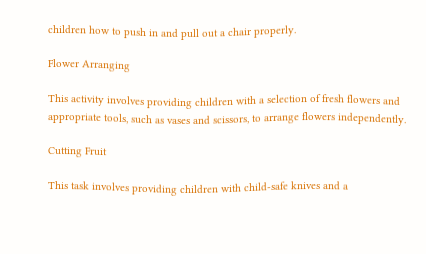children how to push in and pull out a chair properly.

Flower Arranging

This activity involves providing children with a selection of fresh flowers and appropriate tools, such as vases and scissors, to arrange flowers independently.

Cutting Fruit

This task involves providing children with child-safe knives and a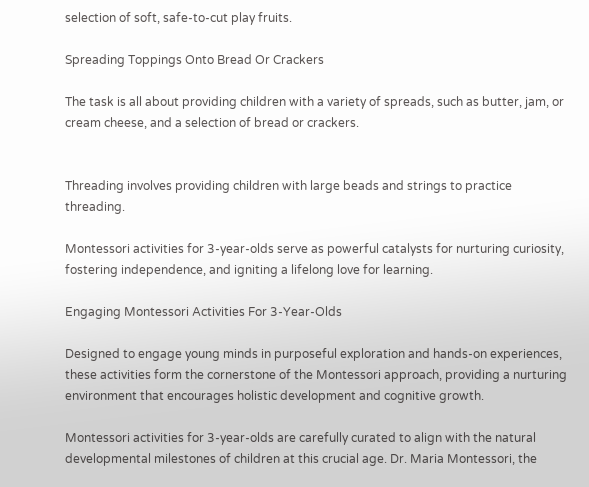selection of soft, safe-to-cut play fruits.

Spreading Toppings Onto Bread Or Crackers

The task is all about providing children with a variety of spreads, such as butter, jam, or cream cheese, and a selection of bread or crackers.


Threading involves providing children with large beads and strings to practice threading.

Montessori activities for 3-year-olds serve as powerful catalysts for nurturing curiosity, fostering independence, and igniting a lifelong love for learning.

Engaging Montessori Activities For 3-Year-Olds

Designed to engage young minds in purposeful exploration and hands-on experiences, these activities form the cornerstone of the Montessori approach, providing a nurturing environment that encourages holistic development and cognitive growth.

Montessori activities for 3-year-olds are carefully curated to align with the natural developmental milestones of children at this crucial age. Dr. Maria Montessori, the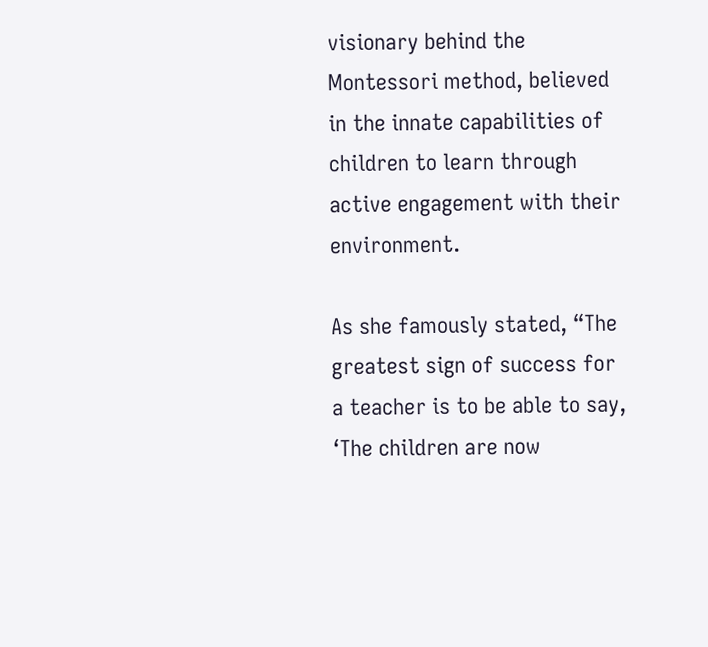visionary behind the Montessori method, believed in the innate capabilities of children to learn through active engagement with their environment.

As she famously stated, “The greatest sign of success for a teacher is to be able to say, ‘The children are now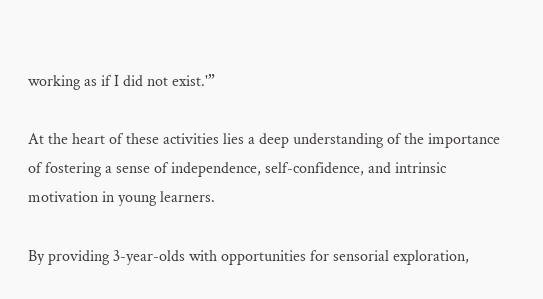working as if I did not exist.'”

At the heart of these activities lies a deep understanding of the importance of fostering a sense of independence, self-confidence, and intrinsic motivation in young learners.

By providing 3-year-olds with opportunities for sensorial exploration,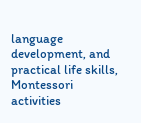language development, and practical life skills, Montessori activities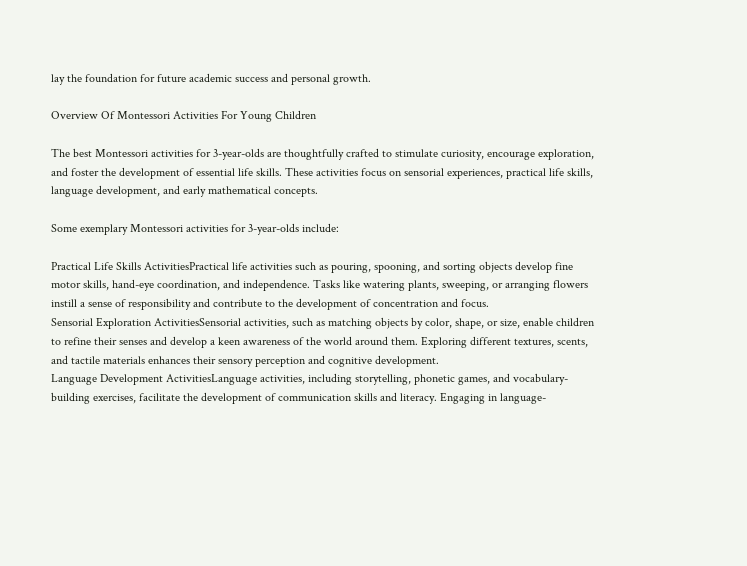lay the foundation for future academic success and personal growth.

Overview Of Montessori Activities For Young Children

The best Montessori activities for 3-year-olds are thoughtfully crafted to stimulate curiosity, encourage exploration, and foster the development of essential life skills. These activities focus on sensorial experiences, practical life skills, language development, and early mathematical concepts.

Some exemplary Montessori activities for 3-year-olds include:

Practical Life Skills ActivitiesPractical life activities such as pouring, spooning, and sorting objects develop fine motor skills, hand-eye coordination, and independence. Tasks like watering plants, sweeping, or arranging flowers instill a sense of responsibility and contribute to the development of concentration and focus.
Sensorial Exploration ActivitiesSensorial activities, such as matching objects by color, shape, or size, enable children to refine their senses and develop a keen awareness of the world around them. Exploring different textures, scents, and tactile materials enhances their sensory perception and cognitive development.
Language Development ActivitiesLanguage activities, including storytelling, phonetic games, and vocabulary-building exercises, facilitate the development of communication skills and literacy. Engaging in language-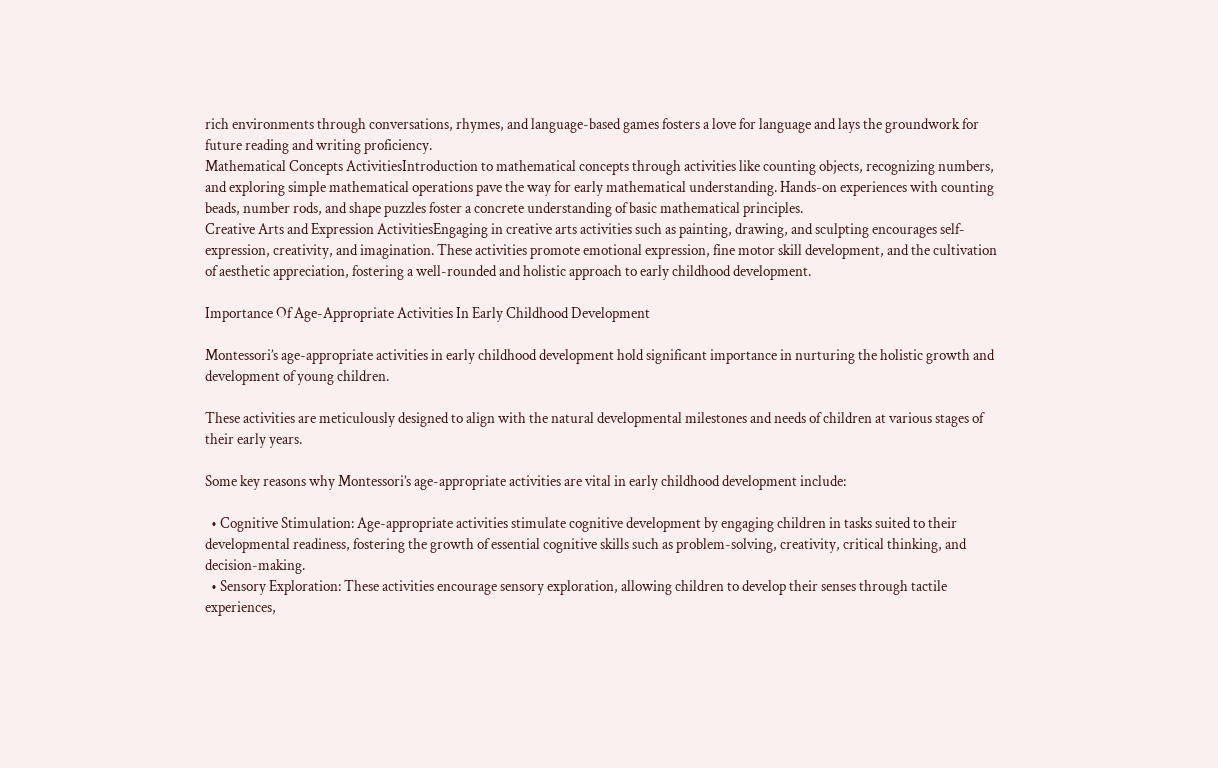rich environments through conversations, rhymes, and language-based games fosters a love for language and lays the groundwork for future reading and writing proficiency.
Mathematical Concepts ActivitiesIntroduction to mathematical concepts through activities like counting objects, recognizing numbers, and exploring simple mathematical operations pave the way for early mathematical understanding. Hands-on experiences with counting beads, number rods, and shape puzzles foster a concrete understanding of basic mathematical principles.
Creative Arts and Expression ActivitiesEngaging in creative arts activities such as painting, drawing, and sculpting encourages self-expression, creativity, and imagination. These activities promote emotional expression, fine motor skill development, and the cultivation of aesthetic appreciation, fostering a well-rounded and holistic approach to early childhood development.

Importance Of Age-Appropriate Activities In Early Childhood Development

Montessori’s age-appropriate activities in early childhood development hold significant importance in nurturing the holistic growth and development of young children.

These activities are meticulously designed to align with the natural developmental milestones and needs of children at various stages of their early years.

Some key reasons why Montessori’s age-appropriate activities are vital in early childhood development include:

  • Cognitive Stimulation: Age-appropriate activities stimulate cognitive development by engaging children in tasks suited to their developmental readiness, fostering the growth of essential cognitive skills such as problem-solving, creativity, critical thinking, and decision-making.
  • Sensory Exploration: These activities encourage sensory exploration, allowing children to develop their senses through tactile experiences,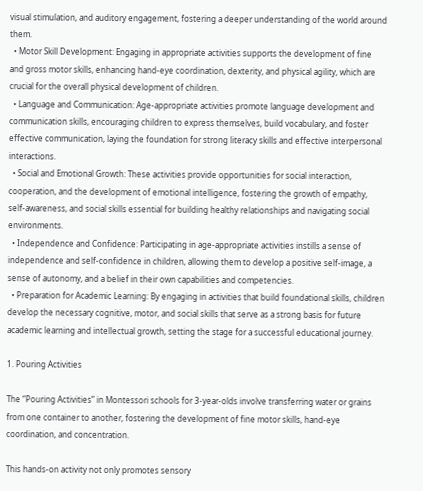visual stimulation, and auditory engagement, fostering a deeper understanding of the world around them.
  • Motor Skill Development: Engaging in appropriate activities supports the development of fine and gross motor skills, enhancing hand-eye coordination, dexterity, and physical agility, which are crucial for the overall physical development of children.
  • Language and Communication: Age-appropriate activities promote language development and communication skills, encouraging children to express themselves, build vocabulary, and foster effective communication, laying the foundation for strong literacy skills and effective interpersonal interactions.
  • Social and Emotional Growth: These activities provide opportunities for social interaction, cooperation, and the development of emotional intelligence, fostering the growth of empathy, self-awareness, and social skills essential for building healthy relationships and navigating social environments.
  • Independence and Confidence: Participating in age-appropriate activities instills a sense of independence and self-confidence in children, allowing them to develop a positive self-image, a sense of autonomy, and a belief in their own capabilities and competencies.
  • Preparation for Academic Learning: By engaging in activities that build foundational skills, children develop the necessary cognitive, motor, and social skills that serve as a strong basis for future academic learning and intellectual growth, setting the stage for a successful educational journey.

1. Pouring Activities

The “Pouring Activities” in Montessori schools for 3-year-olds involve transferring water or grains from one container to another, fostering the development of fine motor skills, hand-eye coordination, and concentration.

This hands-on activity not only promotes sensory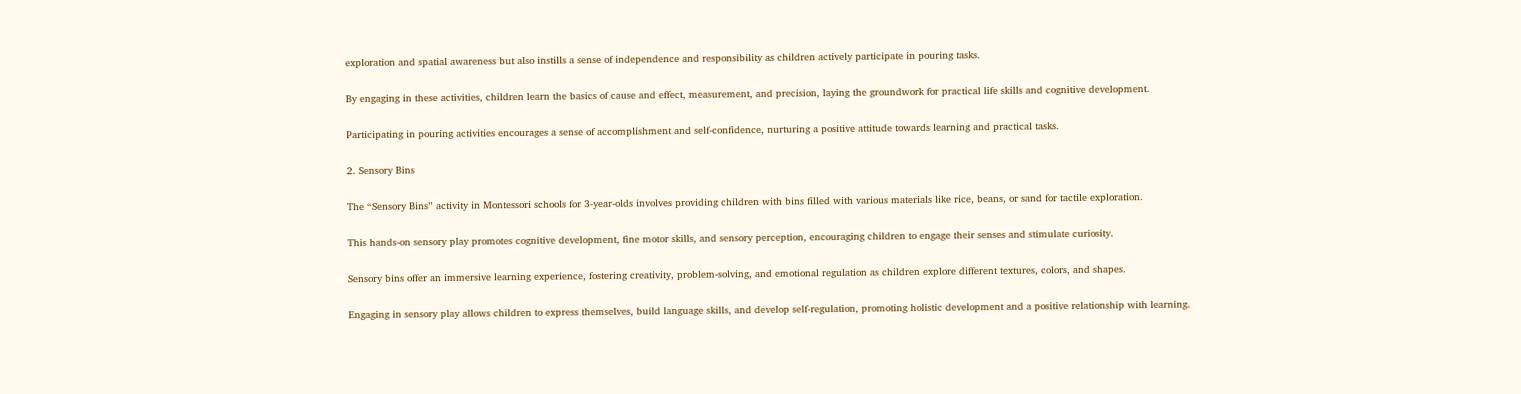exploration and spatial awareness but also instills a sense of independence and responsibility as children actively participate in pouring tasks.

By engaging in these activities, children learn the basics of cause and effect, measurement, and precision, laying the groundwork for practical life skills and cognitive development.

Participating in pouring activities encourages a sense of accomplishment and self-confidence, nurturing a positive attitude towards learning and practical tasks.

2. Sensory Bins

The “Sensory Bins” activity in Montessori schools for 3-year-olds involves providing children with bins filled with various materials like rice, beans, or sand for tactile exploration.

This hands-on sensory play promotes cognitive development, fine motor skills, and sensory perception, encouraging children to engage their senses and stimulate curiosity.

Sensory bins offer an immersive learning experience, fostering creativity, problem-solving, and emotional regulation as children explore different textures, colors, and shapes.

Engaging in sensory play allows children to express themselves, build language skills, and develop self-regulation, promoting holistic development and a positive relationship with learning.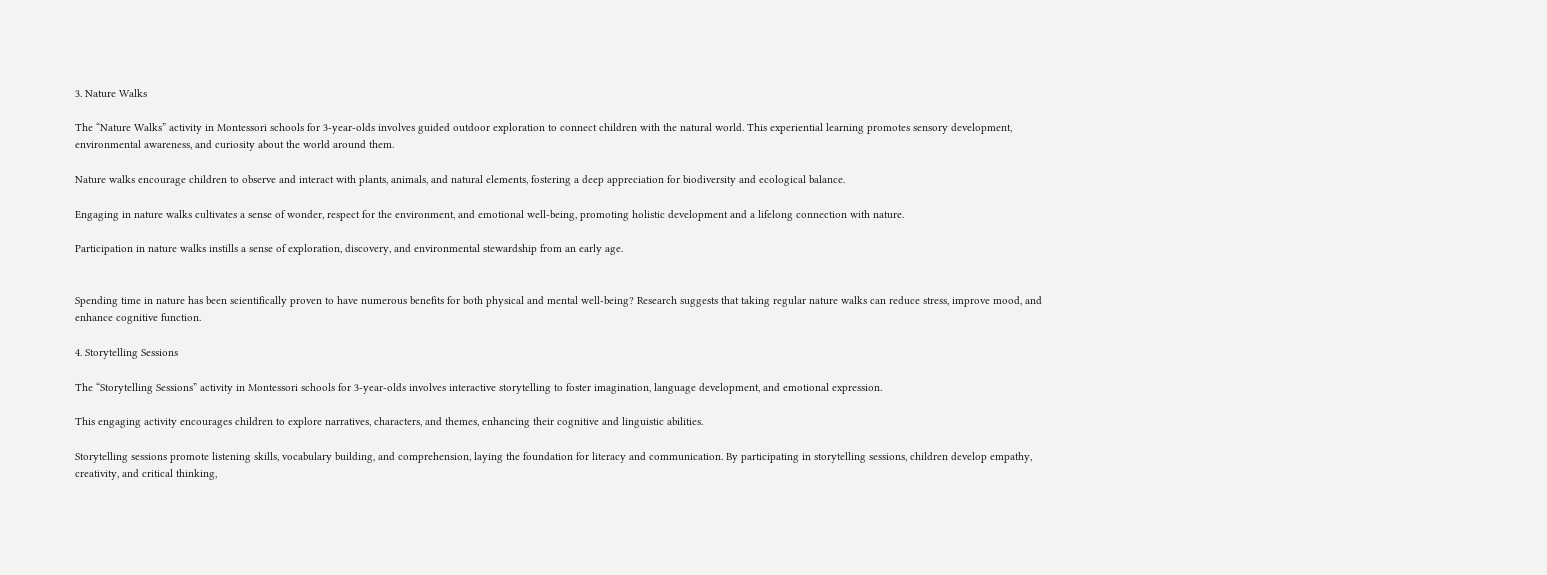3. Nature Walks

The “Nature Walks” activity in Montessori schools for 3-year-olds involves guided outdoor exploration to connect children with the natural world. This experiential learning promotes sensory development, environmental awareness, and curiosity about the world around them.

Nature walks encourage children to observe and interact with plants, animals, and natural elements, fostering a deep appreciation for biodiversity and ecological balance.

Engaging in nature walks cultivates a sense of wonder, respect for the environment, and emotional well-being, promoting holistic development and a lifelong connection with nature.

Participation in nature walks instills a sense of exploration, discovery, and environmental stewardship from an early age.


Spending time in nature has been scientifically proven to have numerous benefits for both physical and mental well-being? Research suggests that taking regular nature walks can reduce stress, improve mood, and enhance cognitive function.

4. Storytelling Sessions

The “Storytelling Sessions” activity in Montessori schools for 3-year-olds involves interactive storytelling to foster imagination, language development, and emotional expression.

This engaging activity encourages children to explore narratives, characters, and themes, enhancing their cognitive and linguistic abilities.

Storytelling sessions promote listening skills, vocabulary building, and comprehension, laying the foundation for literacy and communication. By participating in storytelling sessions, children develop empathy, creativity, and critical thinking,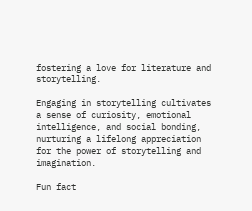fostering a love for literature and storytelling.

Engaging in storytelling cultivates a sense of curiosity, emotional intelligence, and social bonding, nurturing a lifelong appreciation for the power of storytelling and imagination.

Fun fact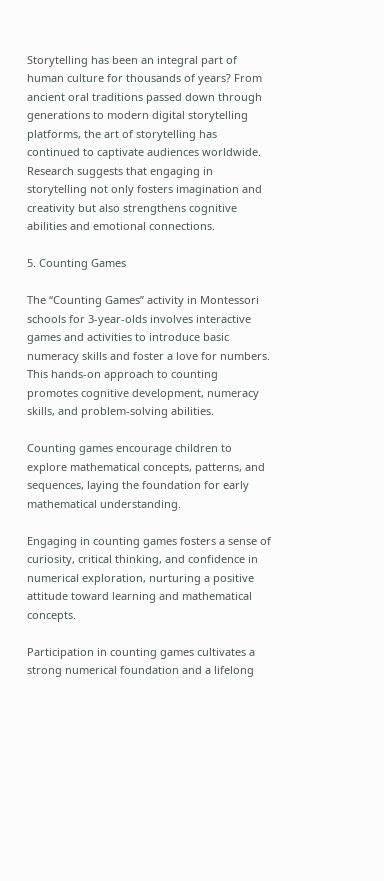Storytelling has been an integral part of human culture for thousands of years? From ancient oral traditions passed down through generations to modern digital storytelling platforms, the art of storytelling has continued to captivate audiences worldwide. Research suggests that engaging in storytelling not only fosters imagination and creativity but also strengthens cognitive abilities and emotional connections.

5. Counting Games

The “Counting Games” activity in Montessori schools for 3-year-olds involves interactive games and activities to introduce basic numeracy skills and foster a love for numbers. This hands-on approach to counting promotes cognitive development, numeracy skills, and problem-solving abilities.

Counting games encourage children to explore mathematical concepts, patterns, and sequences, laying the foundation for early mathematical understanding.

Engaging in counting games fosters a sense of curiosity, critical thinking, and confidence in numerical exploration, nurturing a positive attitude toward learning and mathematical concepts.

Participation in counting games cultivates a strong numerical foundation and a lifelong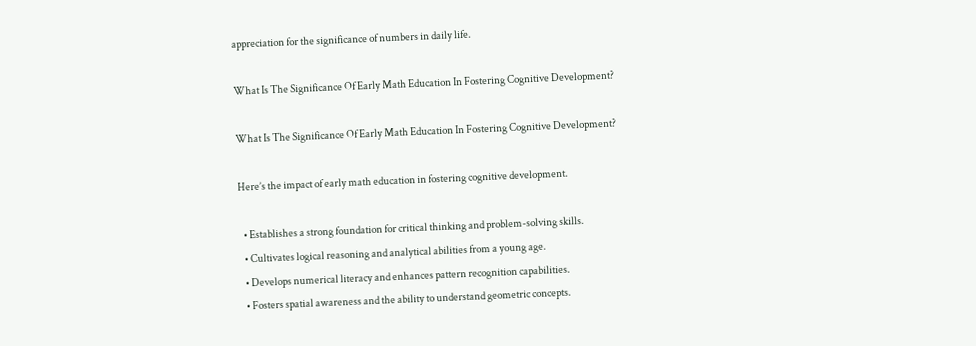appreciation for the significance of numbers in daily life.

What Is The Significance Of Early Math Education In Fostering Cognitive Development?

What Is The Significance Of Early Math Education In Fostering Cognitive Development?

Here’s the impact of early math education in fostering cognitive development.

  • Establishes a strong foundation for critical thinking and problem-solving skills.
  • Cultivates logical reasoning and analytical abilities from a young age.
  • Develops numerical literacy and enhances pattern recognition capabilities.
  • Fosters spatial awareness and the ability to understand geometric concepts.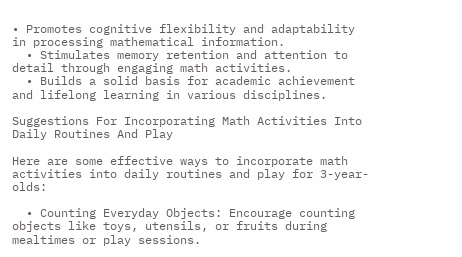• Promotes cognitive flexibility and adaptability in processing mathematical information.
  • Stimulates memory retention and attention to detail through engaging math activities.
  • Builds a solid basis for academic achievement and lifelong learning in various disciplines.

Suggestions For Incorporating Math Activities Into Daily Routines And Play

Here are some effective ways to incorporate math activities into daily routines and play for 3-year-olds:

  • Counting Everyday Objects: Encourage counting objects like toys, utensils, or fruits during mealtimes or play sessions.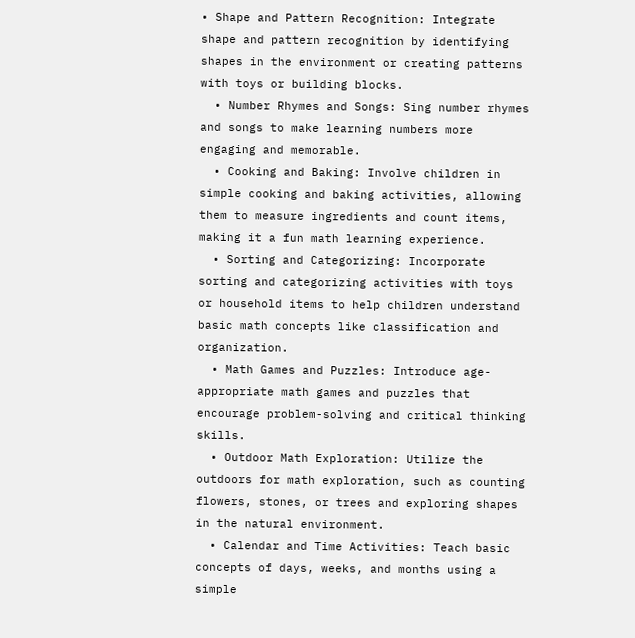• Shape and Pattern Recognition: Integrate shape and pattern recognition by identifying shapes in the environment or creating patterns with toys or building blocks.
  • Number Rhymes and Songs: Sing number rhymes and songs to make learning numbers more engaging and memorable.
  • Cooking and Baking: Involve children in simple cooking and baking activities, allowing them to measure ingredients and count items, making it a fun math learning experience.
  • Sorting and Categorizing: Incorporate sorting and categorizing activities with toys or household items to help children understand basic math concepts like classification and organization.
  • Math Games and Puzzles: Introduce age-appropriate math games and puzzles that encourage problem-solving and critical thinking skills.
  • Outdoor Math Exploration: Utilize the outdoors for math exploration, such as counting flowers, stones, or trees and exploring shapes in the natural environment.
  • Calendar and Time Activities: Teach basic concepts of days, weeks, and months using a simple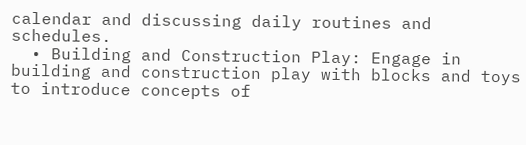calendar and discussing daily routines and schedules.
  • Building and Construction Play: Engage in building and construction play with blocks and toys to introduce concepts of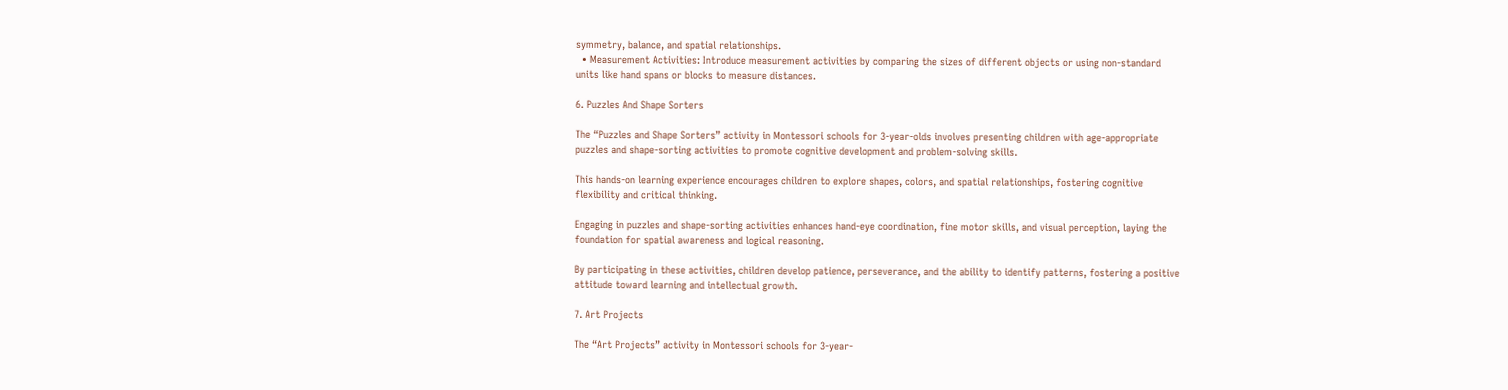symmetry, balance, and spatial relationships.
  • Measurement Activities: Introduce measurement activities by comparing the sizes of different objects or using non-standard units like hand spans or blocks to measure distances.

6. Puzzles And Shape Sorters

The “Puzzles and Shape Sorters” activity in Montessori schools for 3-year-olds involves presenting children with age-appropriate puzzles and shape-sorting activities to promote cognitive development and problem-solving skills.

This hands-on learning experience encourages children to explore shapes, colors, and spatial relationships, fostering cognitive flexibility and critical thinking.

Engaging in puzzles and shape-sorting activities enhances hand-eye coordination, fine motor skills, and visual perception, laying the foundation for spatial awareness and logical reasoning.

By participating in these activities, children develop patience, perseverance, and the ability to identify patterns, fostering a positive attitude toward learning and intellectual growth.

7. Art Projects

The “Art Projects” activity in Montessori schools for 3-year-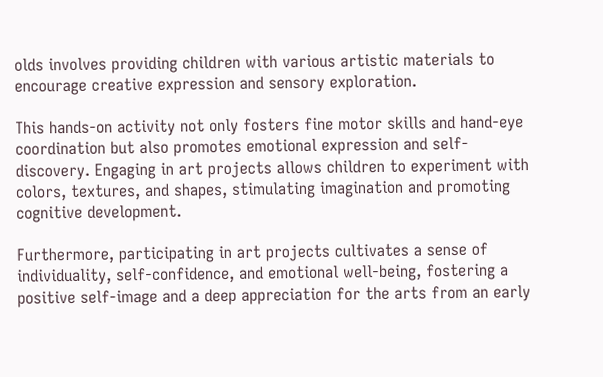olds involves providing children with various artistic materials to encourage creative expression and sensory exploration.

This hands-on activity not only fosters fine motor skills and hand-eye coordination but also promotes emotional expression and self-discovery. Engaging in art projects allows children to experiment with colors, textures, and shapes, stimulating imagination and promoting cognitive development.

Furthermore, participating in art projects cultivates a sense of individuality, self-confidence, and emotional well-being, fostering a positive self-image and a deep appreciation for the arts from an early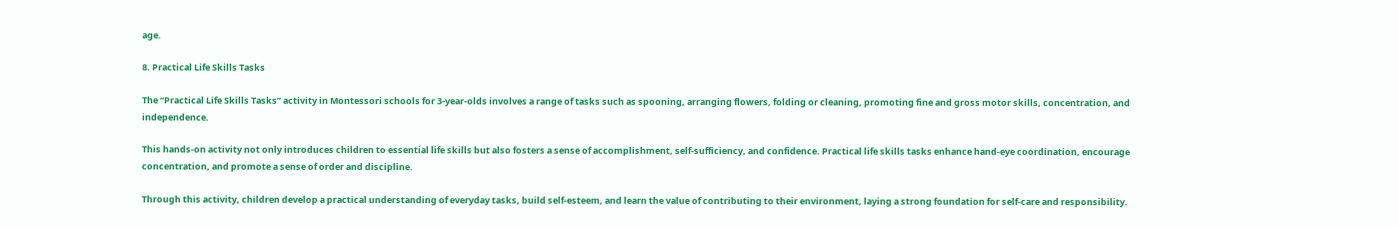age.

8. Practical Life Skills Tasks

The “Practical Life Skills Tasks” activity in Montessori schools for 3-year-olds involves a range of tasks such as spooning, arranging flowers, folding or cleaning, promoting fine and gross motor skills, concentration, and independence.

This hands-on activity not only introduces children to essential life skills but also fosters a sense of accomplishment, self-sufficiency, and confidence. Practical life skills tasks enhance hand-eye coordination, encourage concentration, and promote a sense of order and discipline.

Through this activity, children develop a practical understanding of everyday tasks, build self-esteem, and learn the value of contributing to their environment, laying a strong foundation for self-care and responsibility.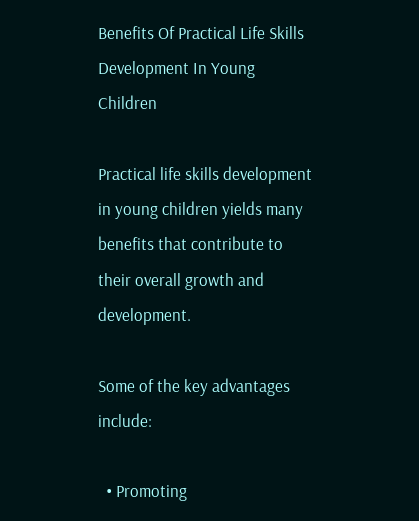Benefits Of Practical Life Skills Development In Young Children

Practical life skills development in young children yields many benefits that contribute to their overall growth and development.

Some of the key advantages include:

  • Promoting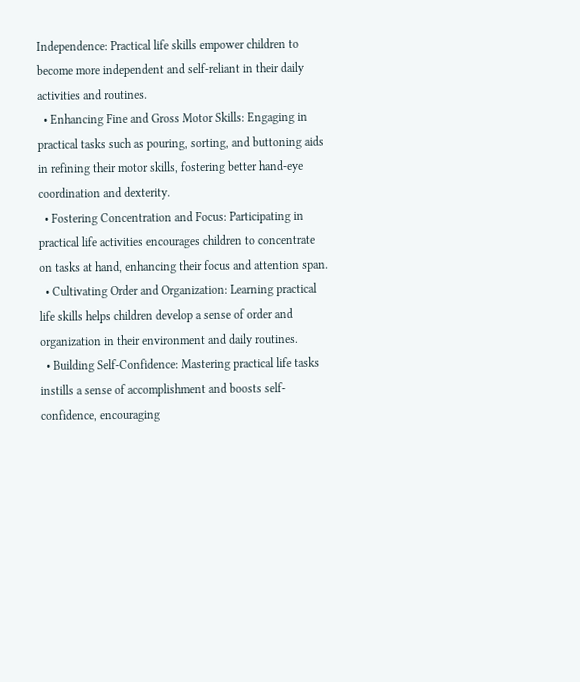Independence: Practical life skills empower children to become more independent and self-reliant in their daily activities and routines.
  • Enhancing Fine and Gross Motor Skills: Engaging in practical tasks such as pouring, sorting, and buttoning aids in refining their motor skills, fostering better hand-eye coordination and dexterity.
  • Fostering Concentration and Focus: Participating in practical life activities encourages children to concentrate on tasks at hand, enhancing their focus and attention span.
  • Cultivating Order and Organization: Learning practical life skills helps children develop a sense of order and organization in their environment and daily routines.
  • Building Self-Confidence: Mastering practical life tasks instills a sense of accomplishment and boosts self-confidence, encouraging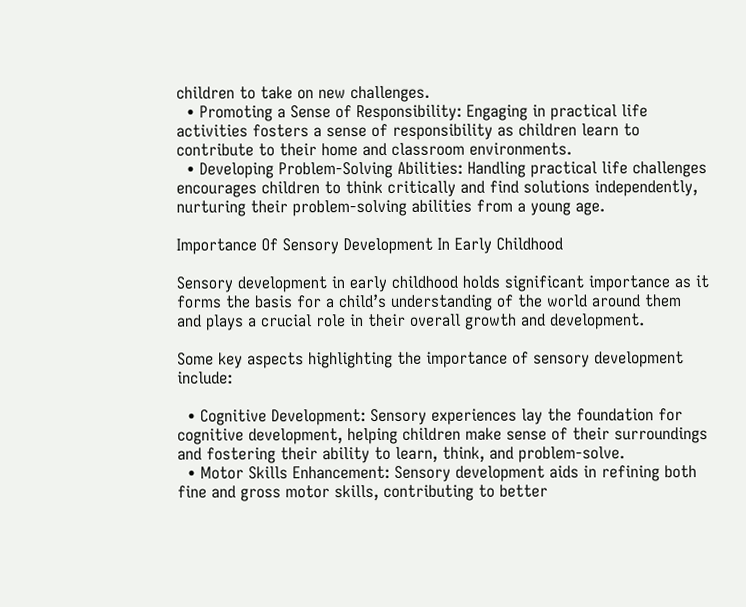children to take on new challenges.
  • Promoting a Sense of Responsibility: Engaging in practical life activities fosters a sense of responsibility as children learn to contribute to their home and classroom environments.
  • Developing Problem-Solving Abilities: Handling practical life challenges encourages children to think critically and find solutions independently, nurturing their problem-solving abilities from a young age.

Importance Of Sensory Development In Early Childhood

Sensory development in early childhood holds significant importance as it forms the basis for a child’s understanding of the world around them and plays a crucial role in their overall growth and development.

Some key aspects highlighting the importance of sensory development include:

  • Cognitive Development: Sensory experiences lay the foundation for cognitive development, helping children make sense of their surroundings and fostering their ability to learn, think, and problem-solve.
  • Motor Skills Enhancement: Sensory development aids in refining both fine and gross motor skills, contributing to better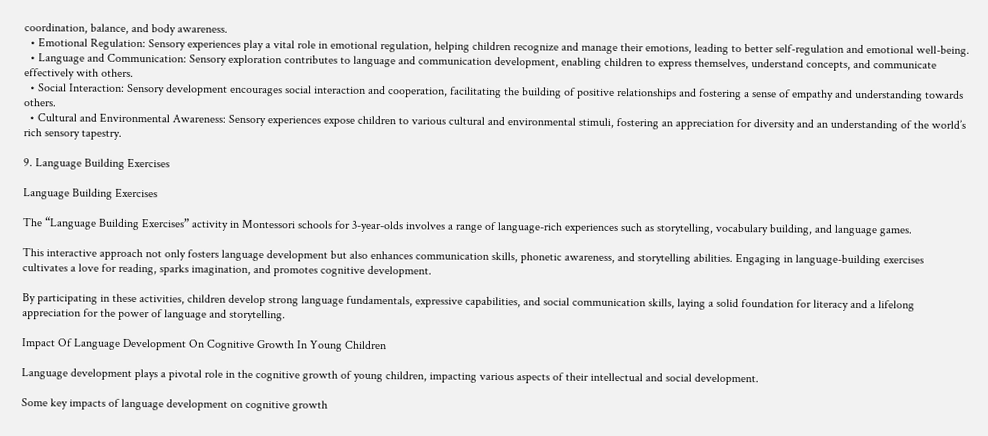coordination, balance, and body awareness.
  • Emotional Regulation: Sensory experiences play a vital role in emotional regulation, helping children recognize and manage their emotions, leading to better self-regulation and emotional well-being.
  • Language and Communication: Sensory exploration contributes to language and communication development, enabling children to express themselves, understand concepts, and communicate effectively with others.
  • Social Interaction: Sensory development encourages social interaction and cooperation, facilitating the building of positive relationships and fostering a sense of empathy and understanding towards others.
  • Cultural and Environmental Awareness: Sensory experiences expose children to various cultural and environmental stimuli, fostering an appreciation for diversity and an understanding of the world’s rich sensory tapestry.

9. Language Building Exercises

Language Building Exercises

The “Language Building Exercises” activity in Montessori schools for 3-year-olds involves a range of language-rich experiences such as storytelling, vocabulary building, and language games.

This interactive approach not only fosters language development but also enhances communication skills, phonetic awareness, and storytelling abilities. Engaging in language-building exercises cultivates a love for reading, sparks imagination, and promotes cognitive development.

By participating in these activities, children develop strong language fundamentals, expressive capabilities, and social communication skills, laying a solid foundation for literacy and a lifelong appreciation for the power of language and storytelling.

Impact Of Language Development On Cognitive Growth In Young Children

Language development plays a pivotal role in the cognitive growth of young children, impacting various aspects of their intellectual and social development.

Some key impacts of language development on cognitive growth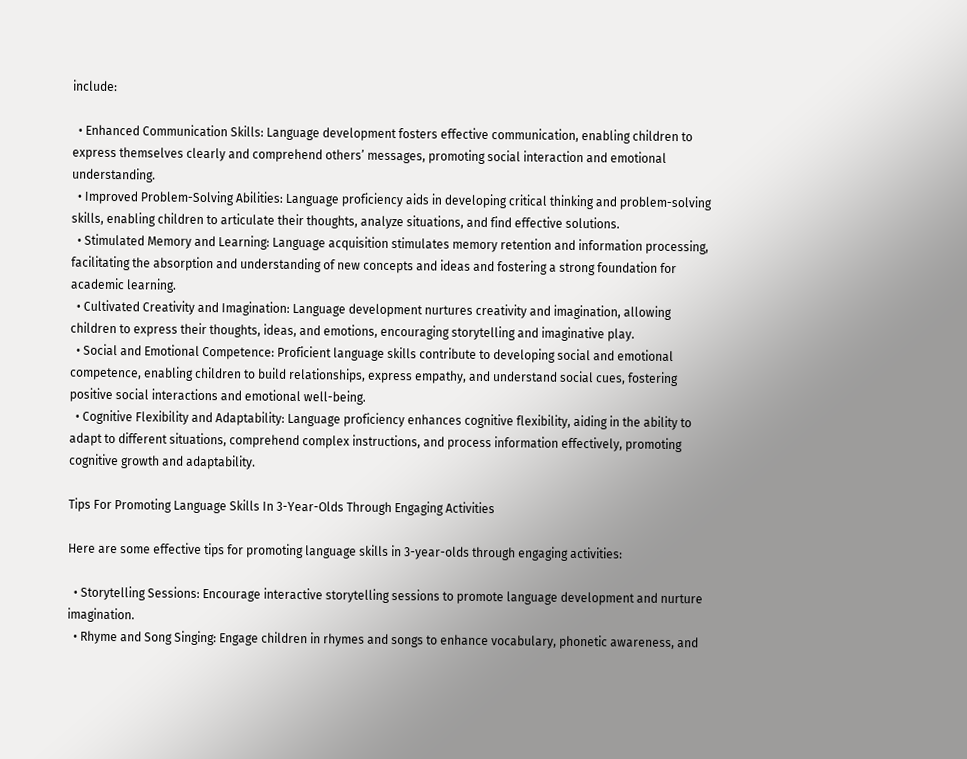include:

  • Enhanced Communication Skills: Language development fosters effective communication, enabling children to express themselves clearly and comprehend others’ messages, promoting social interaction and emotional understanding.
  • Improved Problem-Solving Abilities: Language proficiency aids in developing critical thinking and problem-solving skills, enabling children to articulate their thoughts, analyze situations, and find effective solutions.
  • Stimulated Memory and Learning: Language acquisition stimulates memory retention and information processing, facilitating the absorption and understanding of new concepts and ideas and fostering a strong foundation for academic learning.
  • Cultivated Creativity and Imagination: Language development nurtures creativity and imagination, allowing children to express their thoughts, ideas, and emotions, encouraging storytelling and imaginative play.
  • Social and Emotional Competence: Proficient language skills contribute to developing social and emotional competence, enabling children to build relationships, express empathy, and understand social cues, fostering positive social interactions and emotional well-being.
  • Cognitive Flexibility and Adaptability: Language proficiency enhances cognitive flexibility, aiding in the ability to adapt to different situations, comprehend complex instructions, and process information effectively, promoting cognitive growth and adaptability.

Tips For Promoting Language Skills In 3-Year-Olds Through Engaging Activities

Here are some effective tips for promoting language skills in 3-year-olds through engaging activities:

  • Storytelling Sessions: Encourage interactive storytelling sessions to promote language development and nurture imagination.
  • Rhyme and Song Singing: Engage children in rhymes and songs to enhance vocabulary, phonetic awareness, and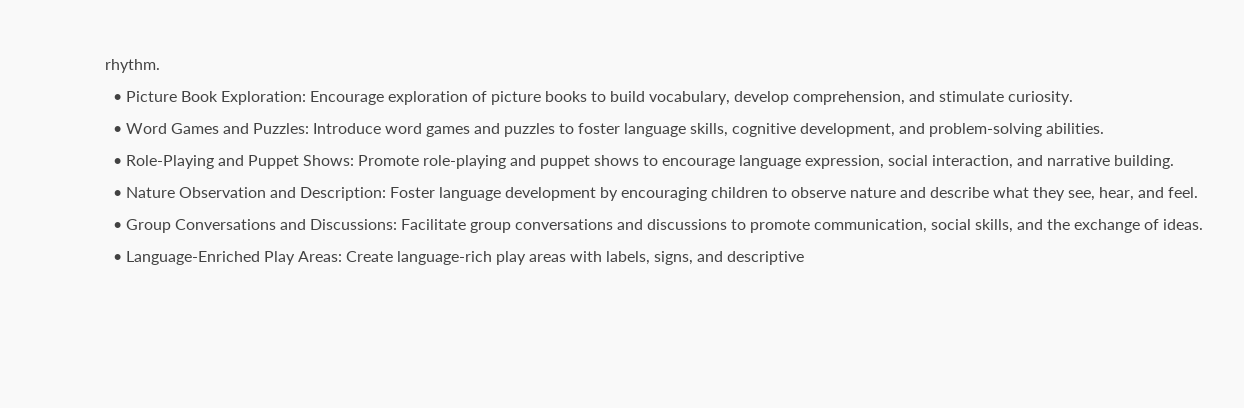rhythm.
  • Picture Book Exploration: Encourage exploration of picture books to build vocabulary, develop comprehension, and stimulate curiosity.
  • Word Games and Puzzles: Introduce word games and puzzles to foster language skills, cognitive development, and problem-solving abilities.
  • Role-Playing and Puppet Shows: Promote role-playing and puppet shows to encourage language expression, social interaction, and narrative building.
  • Nature Observation and Description: Foster language development by encouraging children to observe nature and describe what they see, hear, and feel.
  • Group Conversations and Discussions: Facilitate group conversations and discussions to promote communication, social skills, and the exchange of ideas.
  • Language-Enriched Play Areas: Create language-rich play areas with labels, signs, and descriptive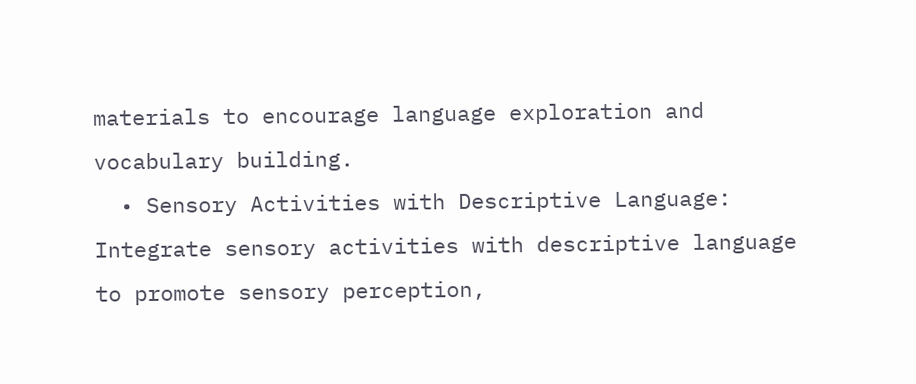materials to encourage language exploration and vocabulary building.
  • Sensory Activities with Descriptive Language: Integrate sensory activities with descriptive language to promote sensory perception,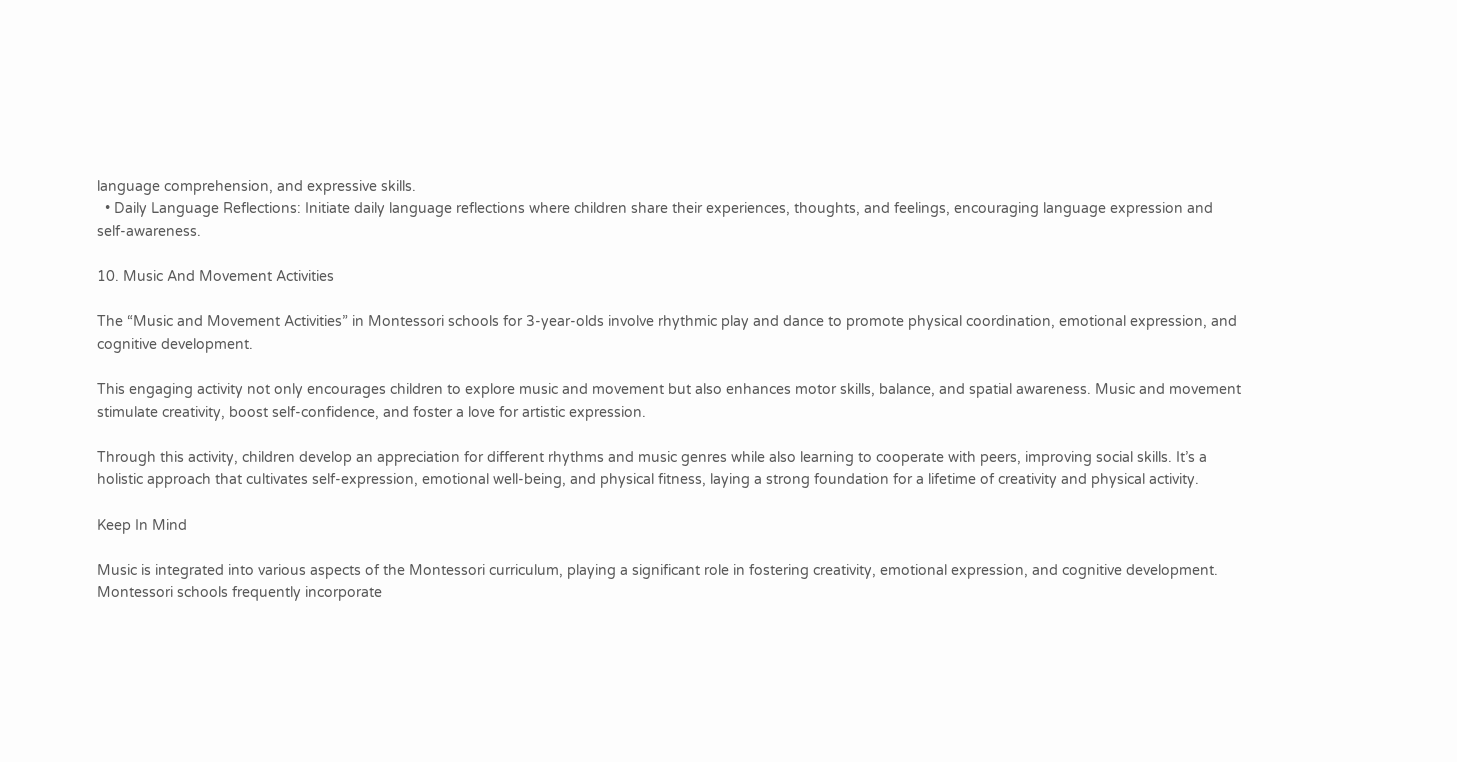language comprehension, and expressive skills.
  • Daily Language Reflections: Initiate daily language reflections where children share their experiences, thoughts, and feelings, encouraging language expression and self-awareness.

10. Music And Movement Activities

The “Music and Movement Activities” in Montessori schools for 3-year-olds involve rhythmic play and dance to promote physical coordination, emotional expression, and cognitive development.

This engaging activity not only encourages children to explore music and movement but also enhances motor skills, balance, and spatial awareness. Music and movement stimulate creativity, boost self-confidence, and foster a love for artistic expression.

Through this activity, children develop an appreciation for different rhythms and music genres while also learning to cooperate with peers, improving social skills. It’s a holistic approach that cultivates self-expression, emotional well-being, and physical fitness, laying a strong foundation for a lifetime of creativity and physical activity.

Keep In Mind

Music is integrated into various aspects of the Montessori curriculum, playing a significant role in fostering creativity, emotional expression, and cognitive development. Montessori schools frequently incorporate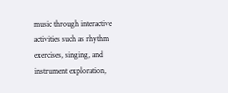music through interactive activities such as rhythm exercises, singing, and instrument exploration,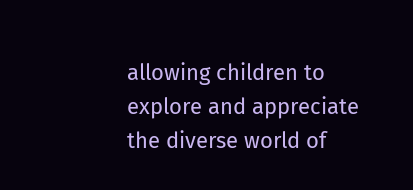allowing children to explore and appreciate the diverse world of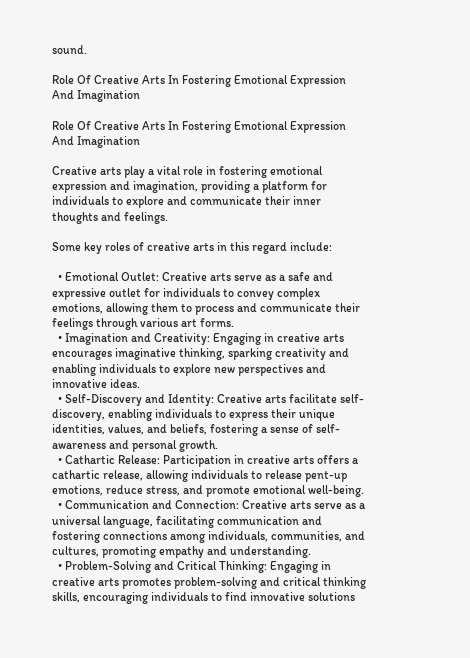sound.

Role Of Creative Arts In Fostering Emotional Expression And Imagination

Role Of Creative Arts In Fostering Emotional Expression And Imagination

Creative arts play a vital role in fostering emotional expression and imagination, providing a platform for individuals to explore and communicate their inner thoughts and feelings.

Some key roles of creative arts in this regard include:

  • Emotional Outlet: Creative arts serve as a safe and expressive outlet for individuals to convey complex emotions, allowing them to process and communicate their feelings through various art forms.
  • Imagination and Creativity: Engaging in creative arts encourages imaginative thinking, sparking creativity and enabling individuals to explore new perspectives and innovative ideas.
  • Self-Discovery and Identity: Creative arts facilitate self-discovery, enabling individuals to express their unique identities, values, and beliefs, fostering a sense of self-awareness and personal growth.
  • Cathartic Release: Participation in creative arts offers a cathartic release, allowing individuals to release pent-up emotions, reduce stress, and promote emotional well-being.
  • Communication and Connection: Creative arts serve as a universal language, facilitating communication and fostering connections among individuals, communities, and cultures, promoting empathy and understanding.
  • Problem-Solving and Critical Thinking: Engaging in creative arts promotes problem-solving and critical thinking skills, encouraging individuals to find innovative solutions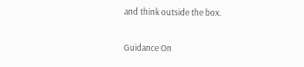and think outside the box.

Guidance On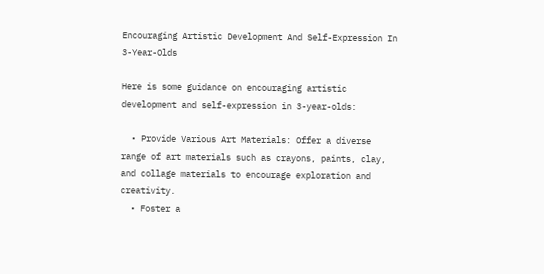Encouraging Artistic Development And Self-Expression In 3-Year-Olds

Here is some guidance on encouraging artistic development and self-expression in 3-year-olds:

  • Provide Various Art Materials: Offer a diverse range of art materials such as crayons, paints, clay, and collage materials to encourage exploration and creativity.
  • Foster a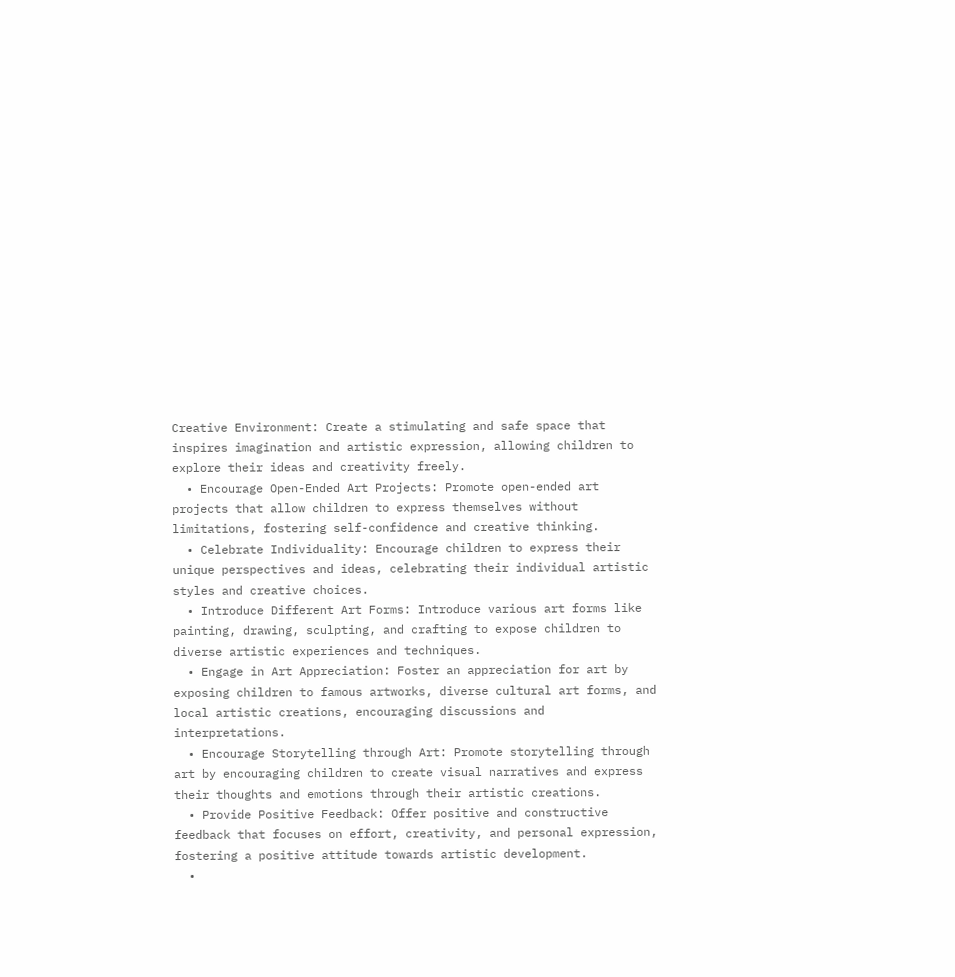Creative Environment: Create a stimulating and safe space that inspires imagination and artistic expression, allowing children to explore their ideas and creativity freely.
  • Encourage Open-Ended Art Projects: Promote open-ended art projects that allow children to express themselves without limitations, fostering self-confidence and creative thinking.
  • Celebrate Individuality: Encourage children to express their unique perspectives and ideas, celebrating their individual artistic styles and creative choices.
  • Introduce Different Art Forms: Introduce various art forms like painting, drawing, sculpting, and crafting to expose children to diverse artistic experiences and techniques.
  • Engage in Art Appreciation: Foster an appreciation for art by exposing children to famous artworks, diverse cultural art forms, and local artistic creations, encouraging discussions and interpretations.
  • Encourage Storytelling through Art: Promote storytelling through art by encouraging children to create visual narratives and express their thoughts and emotions through their artistic creations.
  • Provide Positive Feedback: Offer positive and constructive feedback that focuses on effort, creativity, and personal expression, fostering a positive attitude towards artistic development.
  •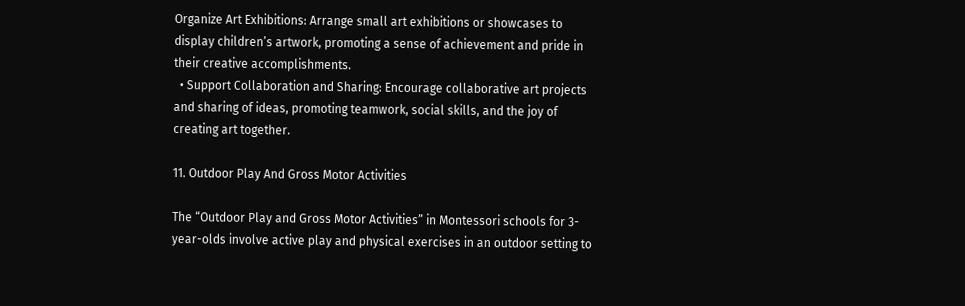Organize Art Exhibitions: Arrange small art exhibitions or showcases to display children’s artwork, promoting a sense of achievement and pride in their creative accomplishments.
  • Support Collaboration and Sharing: Encourage collaborative art projects and sharing of ideas, promoting teamwork, social skills, and the joy of creating art together.

11. Outdoor Play And Gross Motor Activities

The “Outdoor Play and Gross Motor Activities” in Montessori schools for 3-year-olds involve active play and physical exercises in an outdoor setting to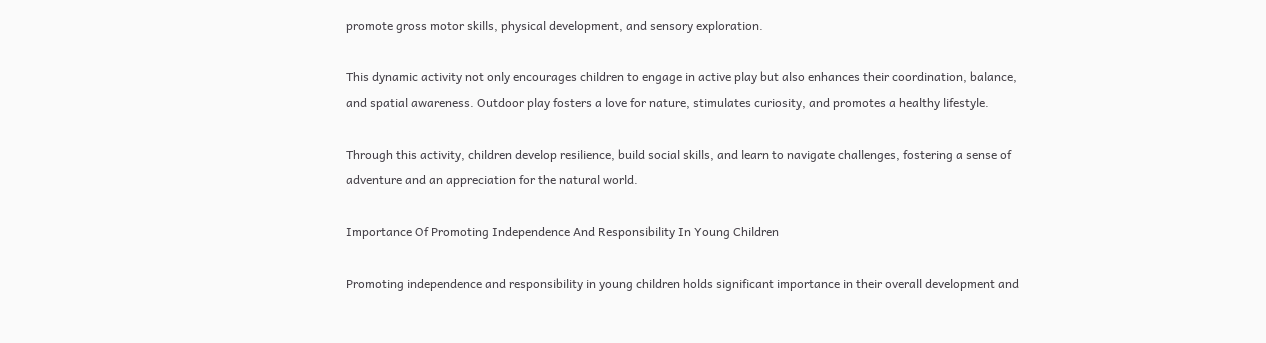promote gross motor skills, physical development, and sensory exploration.

This dynamic activity not only encourages children to engage in active play but also enhances their coordination, balance, and spatial awareness. Outdoor play fosters a love for nature, stimulates curiosity, and promotes a healthy lifestyle.

Through this activity, children develop resilience, build social skills, and learn to navigate challenges, fostering a sense of adventure and an appreciation for the natural world.

Importance Of Promoting Independence And Responsibility In Young Children

Promoting independence and responsibility in young children holds significant importance in their overall development and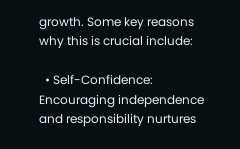growth. Some key reasons why this is crucial include:

  • Self-Confidence: Encouraging independence and responsibility nurtures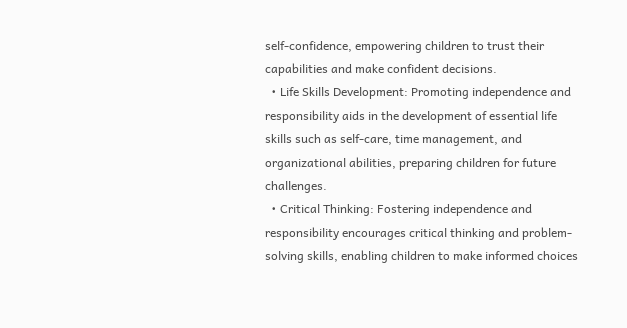self-confidence, empowering children to trust their capabilities and make confident decisions.
  • Life Skills Development: Promoting independence and responsibility aids in the development of essential life skills such as self-care, time management, and organizational abilities, preparing children for future challenges.
  • Critical Thinking: Fostering independence and responsibility encourages critical thinking and problem-solving skills, enabling children to make informed choices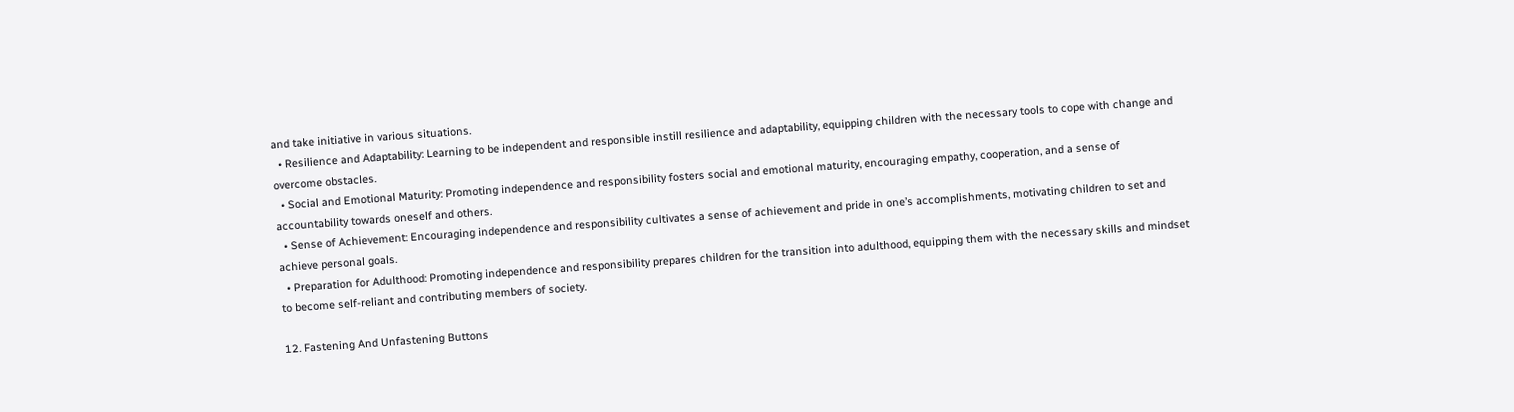and take initiative in various situations.
  • Resilience and Adaptability: Learning to be independent and responsible instill resilience and adaptability, equipping children with the necessary tools to cope with change and overcome obstacles.
  • Social and Emotional Maturity: Promoting independence and responsibility fosters social and emotional maturity, encouraging empathy, cooperation, and a sense of accountability towards oneself and others.
  • Sense of Achievement: Encouraging independence and responsibility cultivates a sense of achievement and pride in one’s accomplishments, motivating children to set and achieve personal goals.
  • Preparation for Adulthood: Promoting independence and responsibility prepares children for the transition into adulthood, equipping them with the necessary skills and mindset to become self-reliant and contributing members of society.

12. Fastening And Unfastening Buttons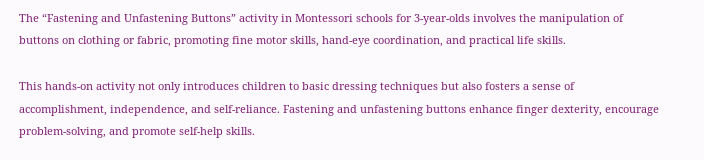The “Fastening and Unfastening Buttons” activity in Montessori schools for 3-year-olds involves the manipulation of buttons on clothing or fabric, promoting fine motor skills, hand-eye coordination, and practical life skills.

This hands-on activity not only introduces children to basic dressing techniques but also fosters a sense of accomplishment, independence, and self-reliance. Fastening and unfastening buttons enhance finger dexterity, encourage problem-solving, and promote self-help skills.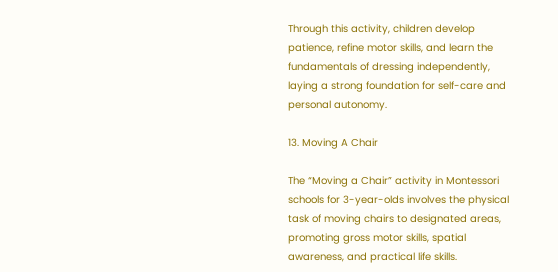Through this activity, children develop patience, refine motor skills, and learn the fundamentals of dressing independently, laying a strong foundation for self-care and personal autonomy.

13. Moving A Chair

The “Moving a Chair” activity in Montessori schools for 3-year-olds involves the physical task of moving chairs to designated areas, promoting gross motor skills, spatial awareness, and practical life skills.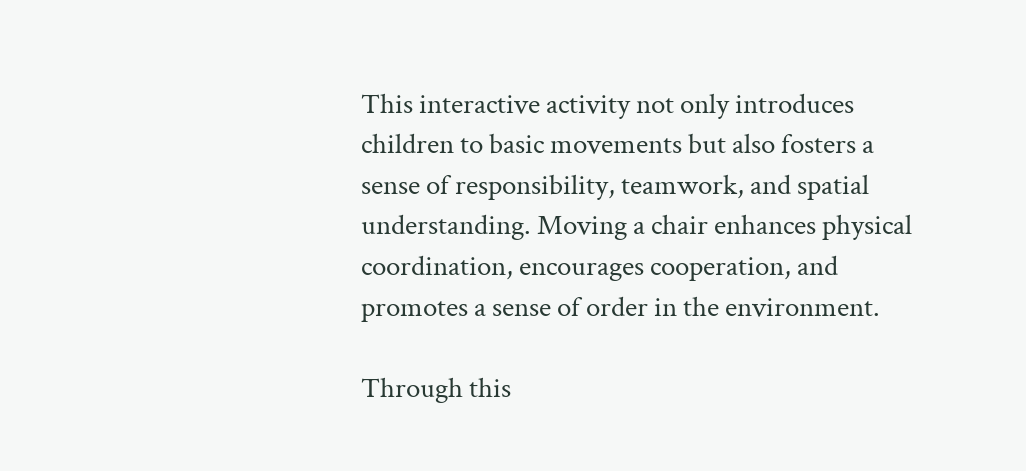This interactive activity not only introduces children to basic movements but also fosters a sense of responsibility, teamwork, and spatial understanding. Moving a chair enhances physical coordination, encourages cooperation, and promotes a sense of order in the environment.

Through this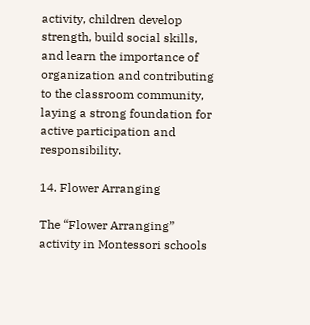activity, children develop strength, build social skills, and learn the importance of organization and contributing to the classroom community, laying a strong foundation for active participation and responsibility.

14. Flower Arranging

The “Flower Arranging” activity in Montessori schools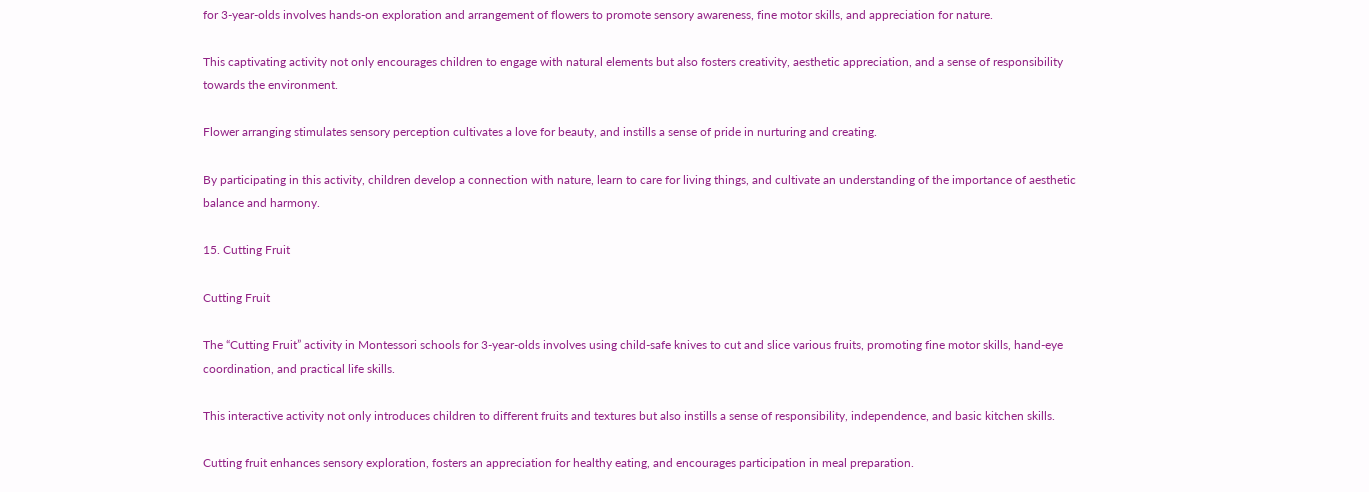for 3-year-olds involves hands-on exploration and arrangement of flowers to promote sensory awareness, fine motor skills, and appreciation for nature.

This captivating activity not only encourages children to engage with natural elements but also fosters creativity, aesthetic appreciation, and a sense of responsibility towards the environment.

Flower arranging stimulates sensory perception cultivates a love for beauty, and instills a sense of pride in nurturing and creating.

By participating in this activity, children develop a connection with nature, learn to care for living things, and cultivate an understanding of the importance of aesthetic balance and harmony.

15. Cutting Fruit

Cutting Fruit

The “Cutting Fruit” activity in Montessori schools for 3-year-olds involves using child-safe knives to cut and slice various fruits, promoting fine motor skills, hand-eye coordination, and practical life skills.

This interactive activity not only introduces children to different fruits and textures but also instills a sense of responsibility, independence, and basic kitchen skills.

Cutting fruit enhances sensory exploration, fosters an appreciation for healthy eating, and encourages participation in meal preparation.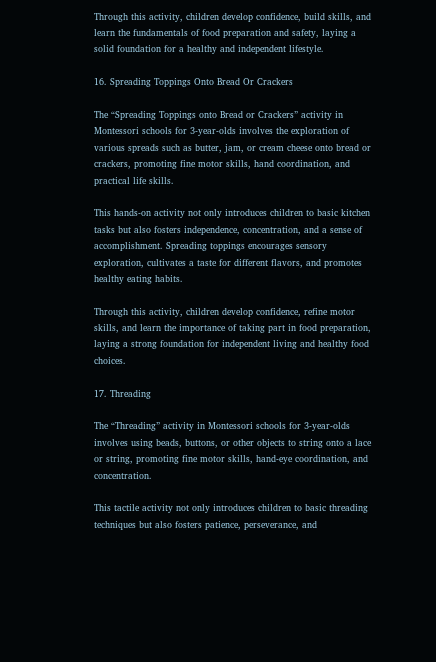Through this activity, children develop confidence, build skills, and learn the fundamentals of food preparation and safety, laying a solid foundation for a healthy and independent lifestyle.

16. Spreading Toppings Onto Bread Or Crackers

The “Spreading Toppings onto Bread or Crackers” activity in Montessori schools for 3-year-olds involves the exploration of various spreads such as butter, jam, or cream cheese onto bread or crackers, promoting fine motor skills, hand coordination, and practical life skills.

This hands-on activity not only introduces children to basic kitchen tasks but also fosters independence, concentration, and a sense of accomplishment. Spreading toppings encourages sensory exploration, cultivates a taste for different flavors, and promotes healthy eating habits.

Through this activity, children develop confidence, refine motor skills, and learn the importance of taking part in food preparation, laying a strong foundation for independent living and healthy food choices.

17. Threading

The “Threading” activity in Montessori schools for 3-year-olds involves using beads, buttons, or other objects to string onto a lace or string, promoting fine motor skills, hand-eye coordination, and concentration.

This tactile activity not only introduces children to basic threading techniques but also fosters patience, perseverance, and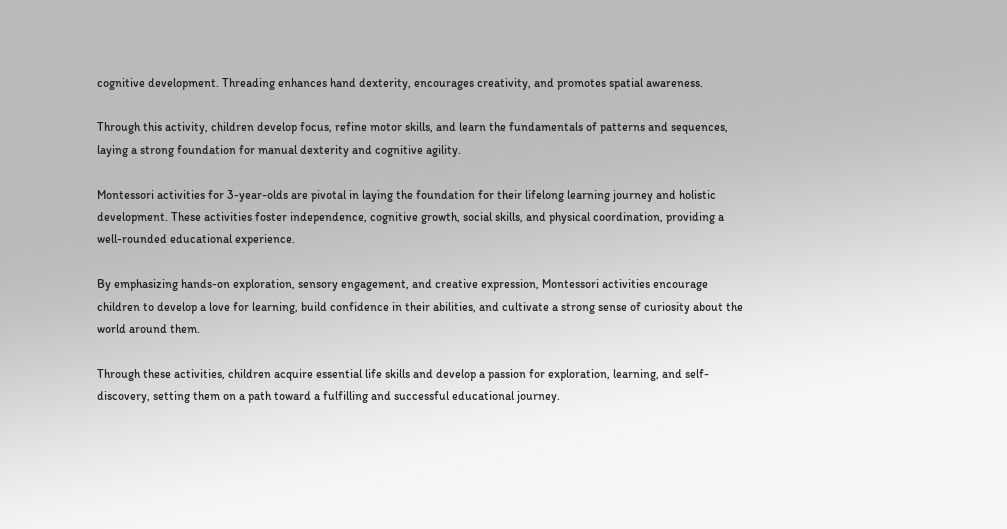cognitive development. Threading enhances hand dexterity, encourages creativity, and promotes spatial awareness.

Through this activity, children develop focus, refine motor skills, and learn the fundamentals of patterns and sequences, laying a strong foundation for manual dexterity and cognitive agility.

Montessori activities for 3-year-olds are pivotal in laying the foundation for their lifelong learning journey and holistic development. These activities foster independence, cognitive growth, social skills, and physical coordination, providing a well-rounded educational experience.

By emphasizing hands-on exploration, sensory engagement, and creative expression, Montessori activities encourage children to develop a love for learning, build confidence in their abilities, and cultivate a strong sense of curiosity about the world around them.

Through these activities, children acquire essential life skills and develop a passion for exploration, learning, and self-discovery, setting them on a path toward a fulfilling and successful educational journey.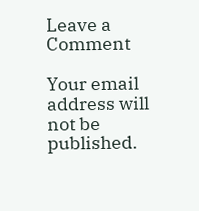Leave a Comment

Your email address will not be published.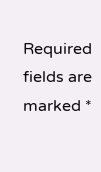Required fields are marked *